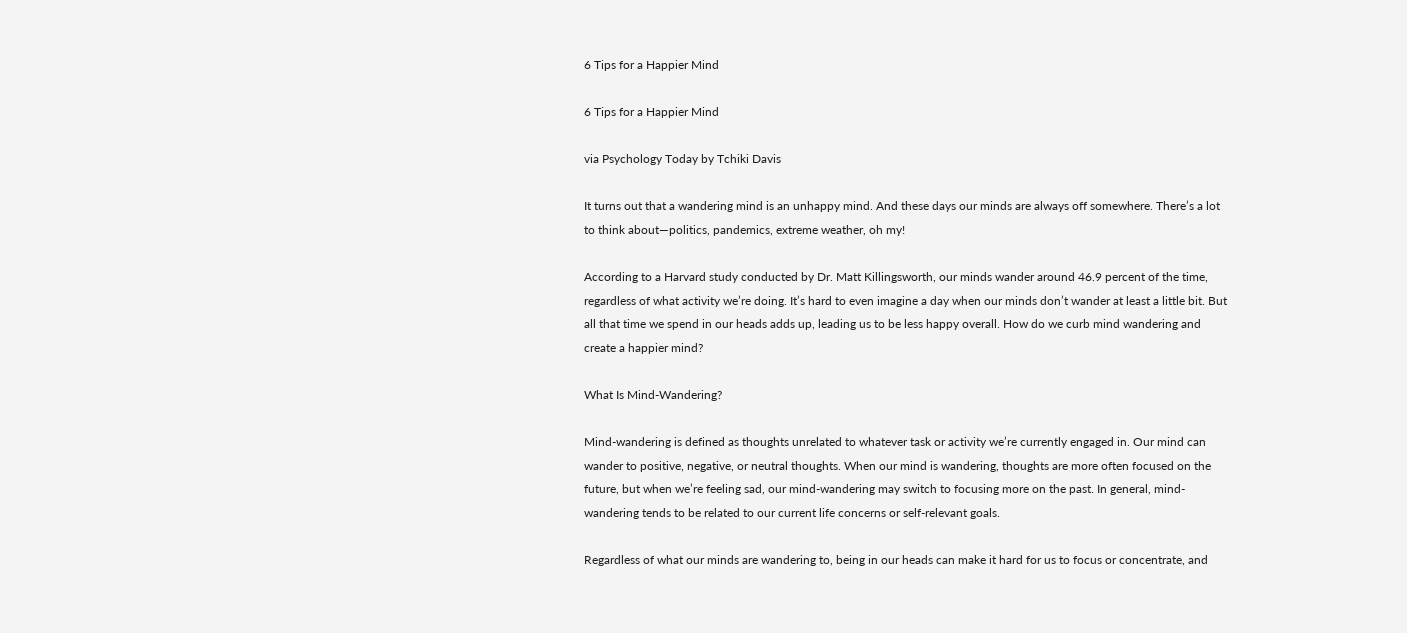6 Tips for a Happier Mind

6 Tips for a Happier Mind

via Psychology Today by Tchiki Davis

It turns out that a wandering mind is an unhappy mind. And these days our minds are always off somewhere. There’s a lot to think about—politics, pandemics, extreme weather, oh my!

According to a Harvard study conducted by Dr. Matt Killingsworth, our minds wander around 46.9 percent of the time, regardless of what activity we’re doing. It’s hard to even imagine a day when our minds don’t wander at least a little bit. But all that time we spend in our heads adds up, leading us to be less happy overall. How do we curb mind wandering and create a happier mind?

What Is Mind-Wandering?

Mind-wandering is defined as thoughts unrelated to whatever task or activity we’re currently engaged in. Our mind can wander to positive, negative, or neutral thoughts. When our mind is wandering, thoughts are more often focused on the future, but when we’re feeling sad, our mind-wandering may switch to focusing more on the past. In general, mind-wandering tends to be related to our current life concerns or self-relevant goals.

Regardless of what our minds are wandering to, being in our heads can make it hard for us to focus or concentrate, and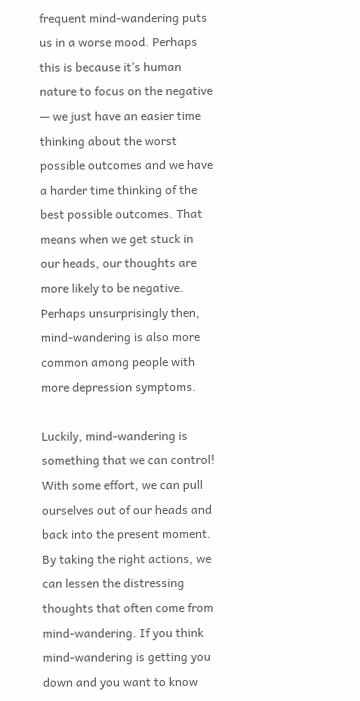frequent mind-wandering puts us in a worse mood. Perhaps this is because it’s human nature to focus on the negative — we just have an easier time thinking about the worst possible outcomes and we have a harder time thinking of the best possible outcomes. That means when we get stuck in our heads, our thoughts are more likely to be negative. Perhaps unsurprisingly then, mind-wandering is also more common among people with more depression symptoms.

Luckily, mind-wandering is something that we can control! With some effort, we can pull ourselves out of our heads and back into the present moment. By taking the right actions, we can lessen the distressing thoughts that often come from mind-wandering. If you think mind-wandering is getting you down and you want to know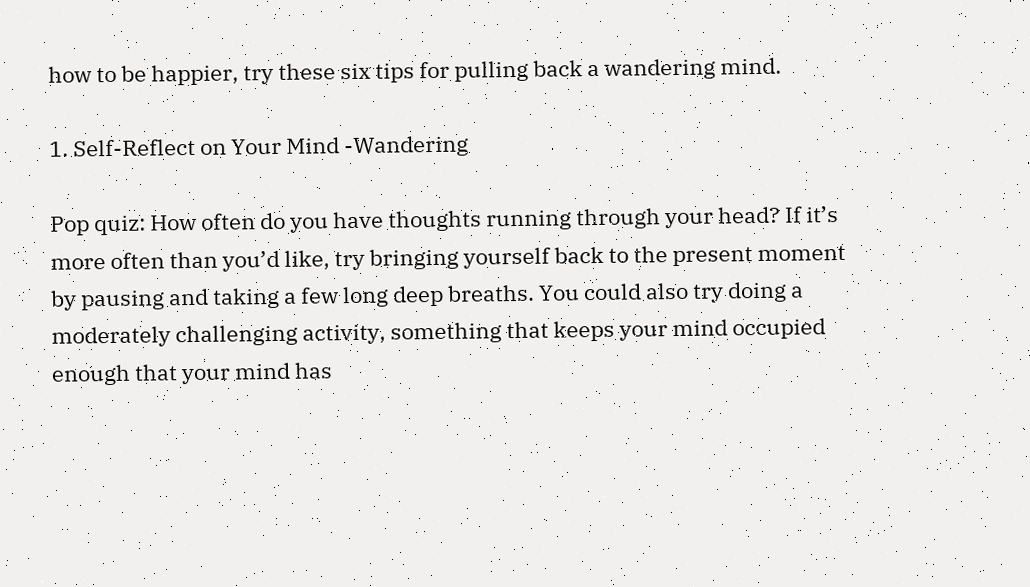how to be happier, try these six tips for pulling back a wandering mind.

1. Self-Reflect on Your Mind -Wandering

Pop quiz: How often do you have thoughts running through your head? If it’s more often than you’d like, try bringing yourself back to the present moment by pausing and taking a few long deep breaths. You could also try doing a moderately challenging activity, something that keeps your mind occupied enough that your mind has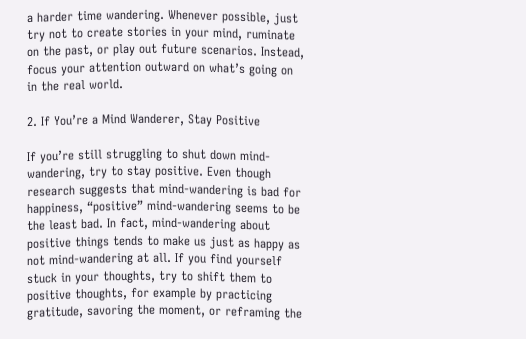a harder time wandering. Whenever possible, just try not to create stories in your mind, ruminate on the past, or play out future scenarios. Instead, focus your attention outward on what’s going on in the real world.

2. If You’re a Mind Wanderer, Stay Positive

If you’re still struggling to shut down mind-wandering, try to stay positive. Even though research suggests that mind-wandering is bad for happiness, “positive” mind-wandering seems to be the least bad. In fact, mind-wandering about positive things tends to make us just as happy as not mind-wandering at all. If you find yourself stuck in your thoughts, try to shift them to positive thoughts, for example by practicing gratitude, savoring the moment, or reframing the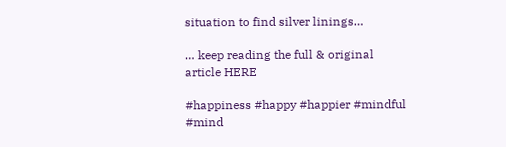situation to find silver linings…

… keep reading the full & original article HERE

#happiness #happy #happier #mindful #mind